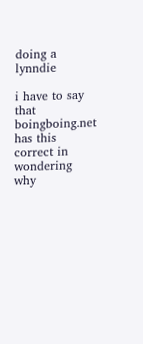doing a lynndie

i have to say that boingboing.net has this correct in wondering why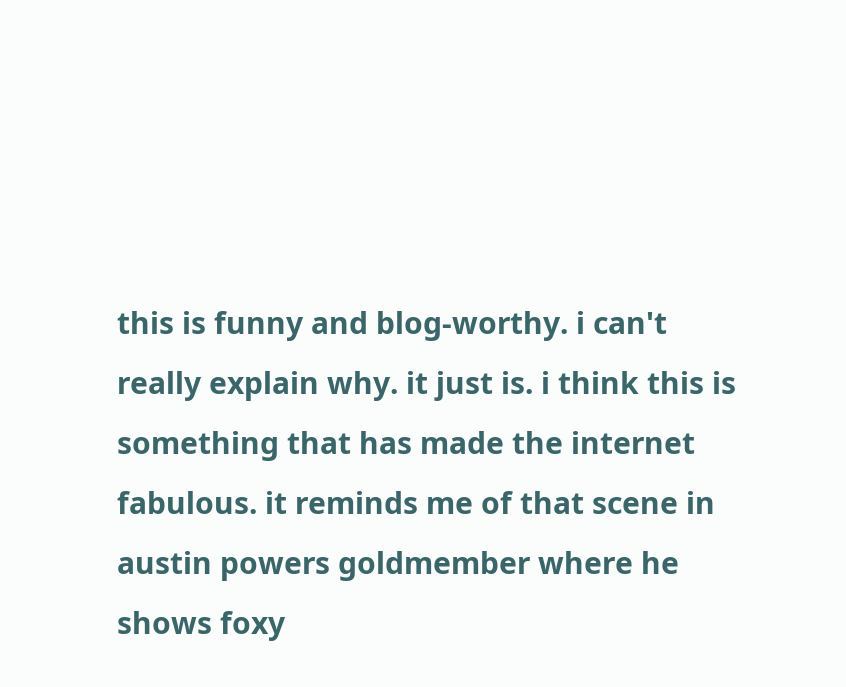this is funny and blog-worthy. i can't really explain why. it just is. i think this is something that has made the internet fabulous. it reminds me of that scene in austin powers goldmember where he shows foxy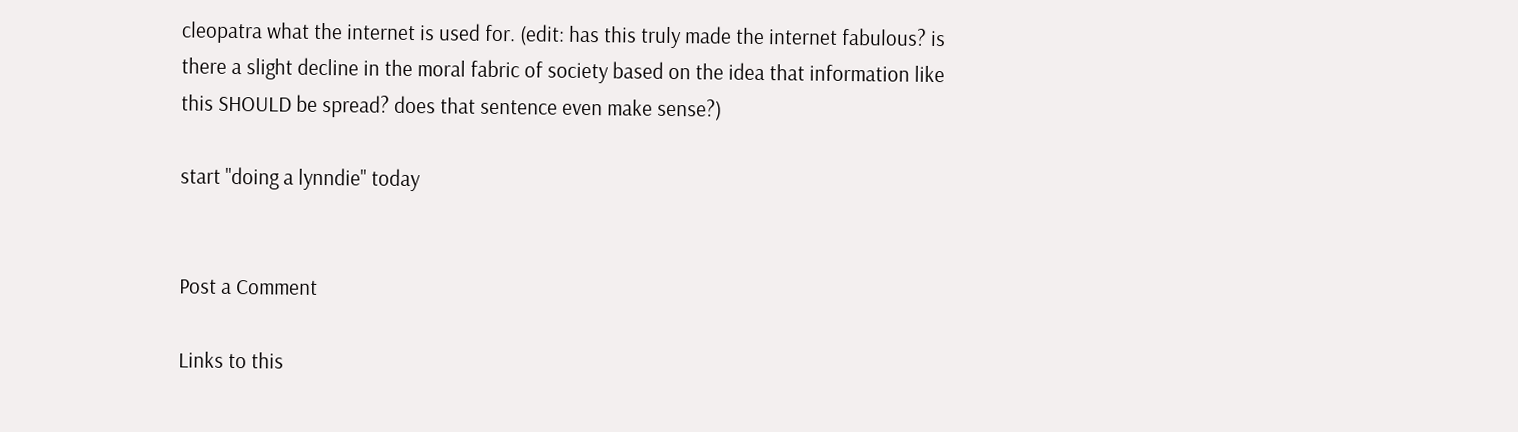cleopatra what the internet is used for. (edit: has this truly made the internet fabulous? is there a slight decline in the moral fabric of society based on the idea that information like this SHOULD be spread? does that sentence even make sense?)

start "doing a lynndie" today


Post a Comment

Links to this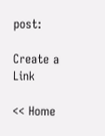post:

Create a Link

<< Home